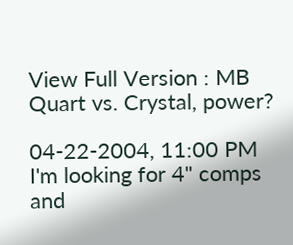View Full Version : MB Quart vs. Crystal, power?

04-22-2004, 11:00 PM
I'm looking for 4" comps and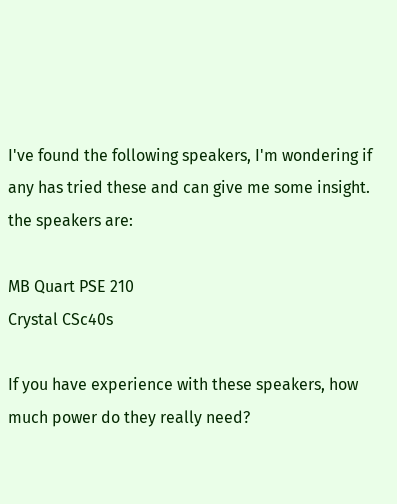I've found the following speakers, I'm wondering if any has tried these and can give me some insight. the speakers are:

MB Quart PSE 210
Crystal CSc40s

If you have experience with these speakers, how much power do they really need?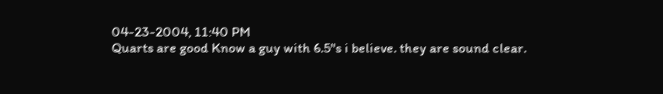04-23-2004, 11:40 PM
Quarts are good Know a guy with 6.5"s i believe. they are sound clear.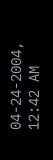04-24-2004, 12:42 AM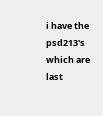i have the psd213's which are last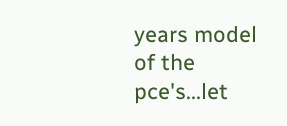years model of the pce's...let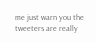me just warn you the tweeters are really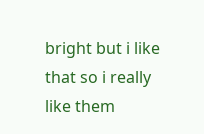bright but i like that so i really like them